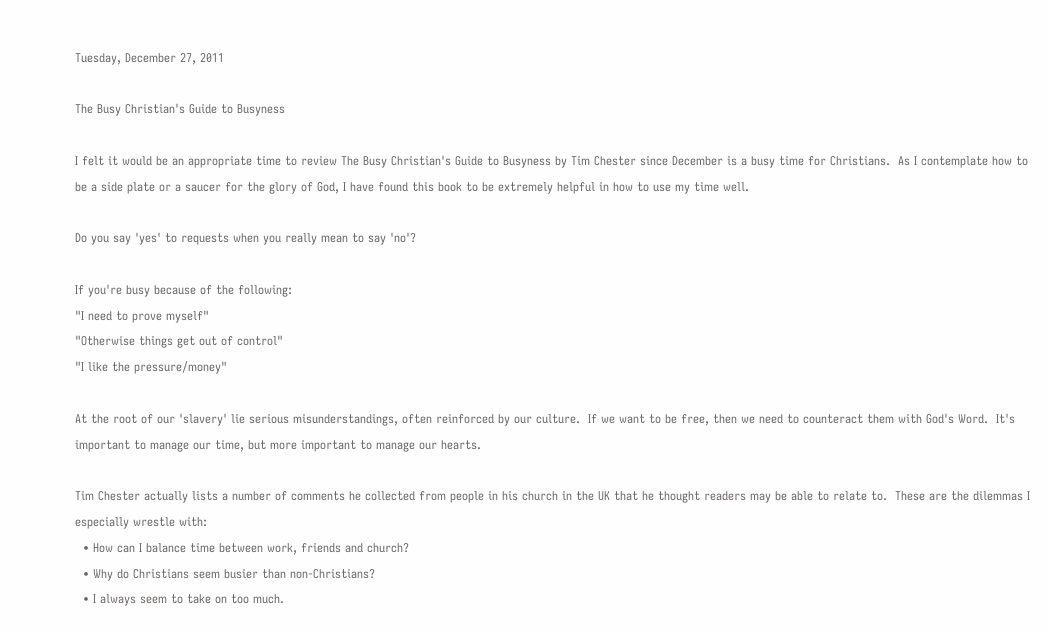Tuesday, December 27, 2011

The Busy Christian's Guide to Busyness

I felt it would be an appropriate time to review The Busy Christian's Guide to Busyness by Tim Chester since December is a busy time for Christians.  As I contemplate how to be a side plate or a saucer for the glory of God, I have found this book to be extremely helpful in how to use my time well.

Do you say 'yes' to requests when you really mean to say 'no'?

If you're busy because of the following:
"I need to prove myself"
"Otherwise things get out of control"
"I like the pressure/money"

At the root of our 'slavery' lie serious misunderstandings, often reinforced by our culture.  If we want to be free, then we need to counteract them with God's Word.  It's important to manage our time, but more important to manage our hearts.

Tim Chester actually lists a number of comments he collected from people in his church in the UK that he thought readers may be able to relate to.  These are the dilemmas I especially wrestle with:
  • How can I balance time between work, friends and church?
  • Why do Christians seem busier than non-Christians?
  • I always seem to take on too much.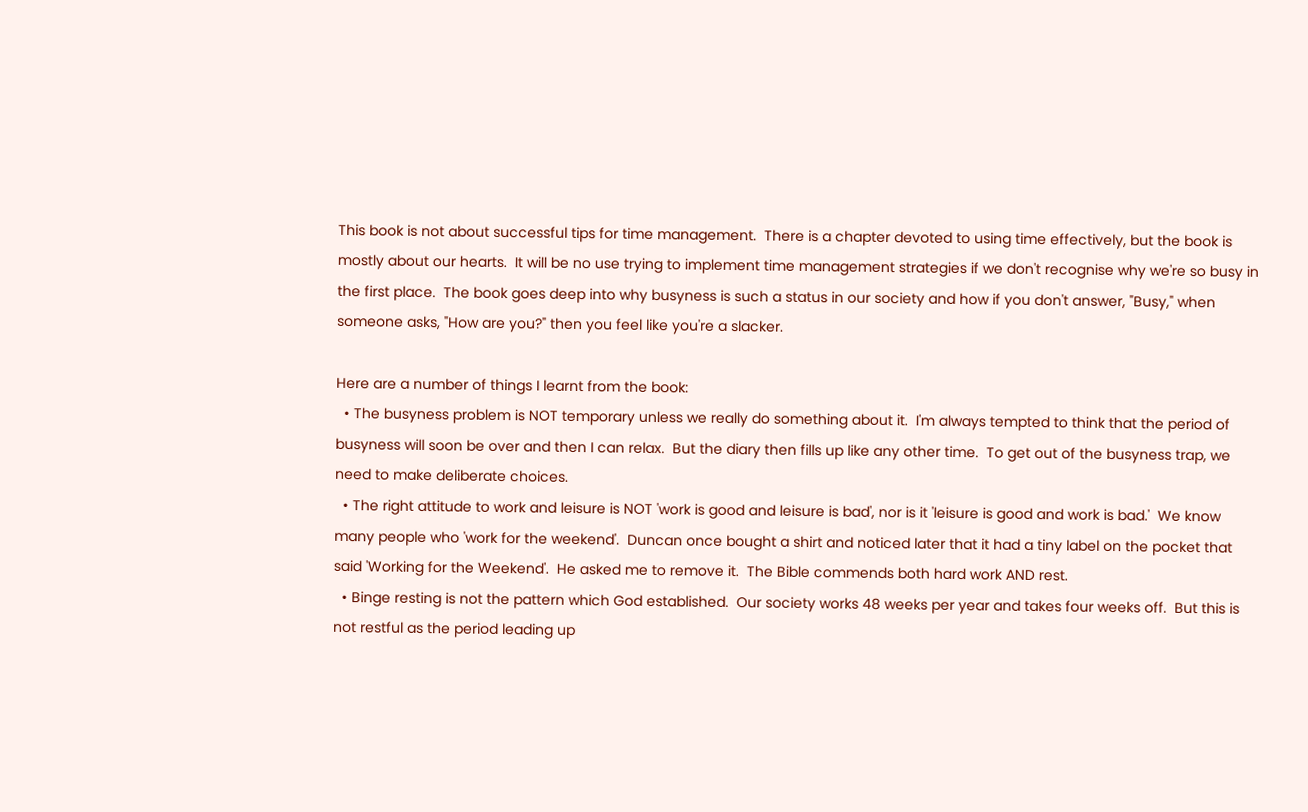This book is not about successful tips for time management.  There is a chapter devoted to using time effectively, but the book is mostly about our hearts.  It will be no use trying to implement time management strategies if we don't recognise why we're so busy in the first place.  The book goes deep into why busyness is such a status in our society and how if you don't answer, "Busy," when someone asks, "How are you?" then you feel like you're a slacker.

Here are a number of things I learnt from the book:
  • The busyness problem is NOT temporary unless we really do something about it.  I'm always tempted to think that the period of busyness will soon be over and then I can relax.  But the diary then fills up like any other time.  To get out of the busyness trap, we need to make deliberate choices.
  • The right attitude to work and leisure is NOT 'work is good and leisure is bad', nor is it 'leisure is good and work is bad.'  We know many people who 'work for the weekend'.  Duncan once bought a shirt and noticed later that it had a tiny label on the pocket that said 'Working for the Weekend'.  He asked me to remove it.  The Bible commends both hard work AND rest.
  • Binge resting is not the pattern which God established.  Our society works 48 weeks per year and takes four weeks off.  But this is not restful as the period leading up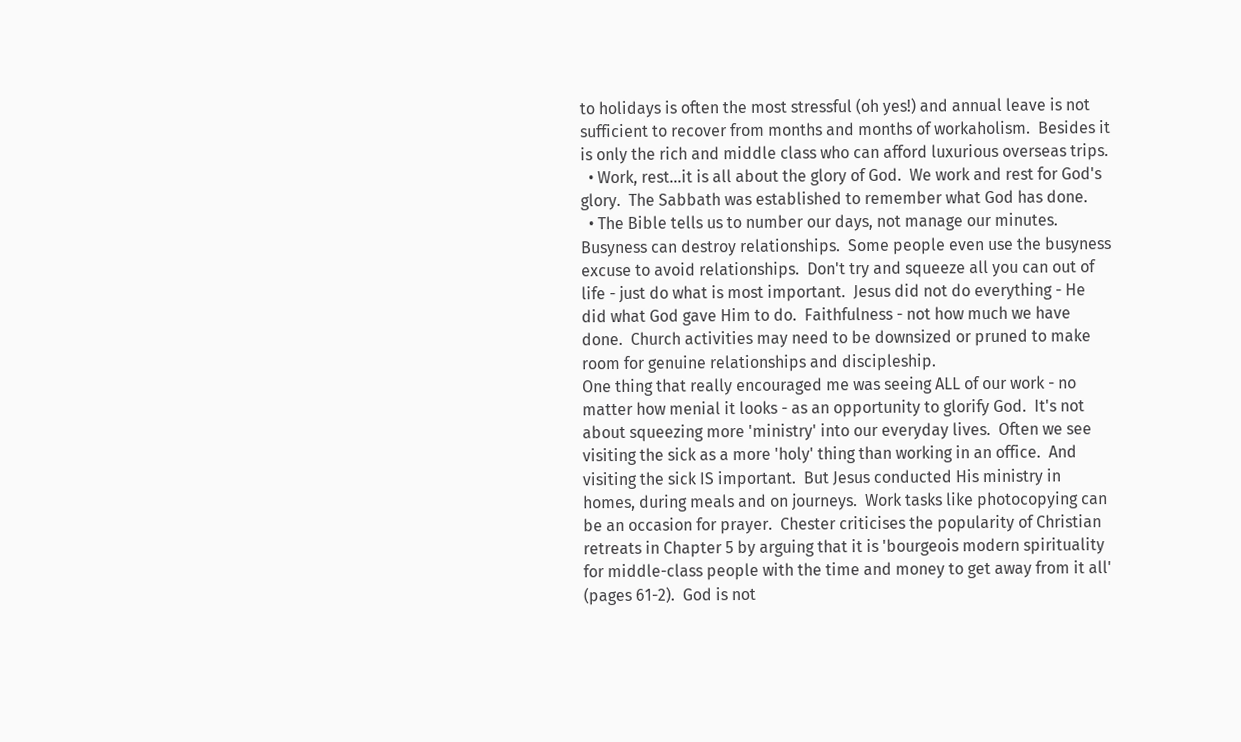to holidays is often the most stressful (oh yes!) and annual leave is not sufficient to recover from months and months of workaholism.  Besides it is only the rich and middle class who can afford luxurious overseas trips.
  • Work, rest...it is all about the glory of God.  We work and rest for God's glory.  The Sabbath was established to remember what God has done.
  • The Bible tells us to number our days, not manage our minutes.  Busyness can destroy relationships.  Some people even use the busyness excuse to avoid relationships.  Don't try and squeeze all you can out of life - just do what is most important.  Jesus did not do everything - He did what God gave Him to do.  Faithfulness - not how much we have done.  Church activities may need to be downsized or pruned to make room for genuine relationships and discipleship.
One thing that really encouraged me was seeing ALL of our work - no matter how menial it looks - as an opportunity to glorify God.  It's not about squeezing more 'ministry' into our everyday lives.  Often we see visiting the sick as a more 'holy' thing than working in an office.  And visiting the sick IS important.  But Jesus conducted His ministry in homes, during meals and on journeys.  Work tasks like photocopying can be an occasion for prayer.  Chester criticises the popularity of Christian retreats in Chapter 5 by arguing that it is 'bourgeois modern spirituality for middle-class people with the time and money to get away from it all' (pages 61-2).  God is not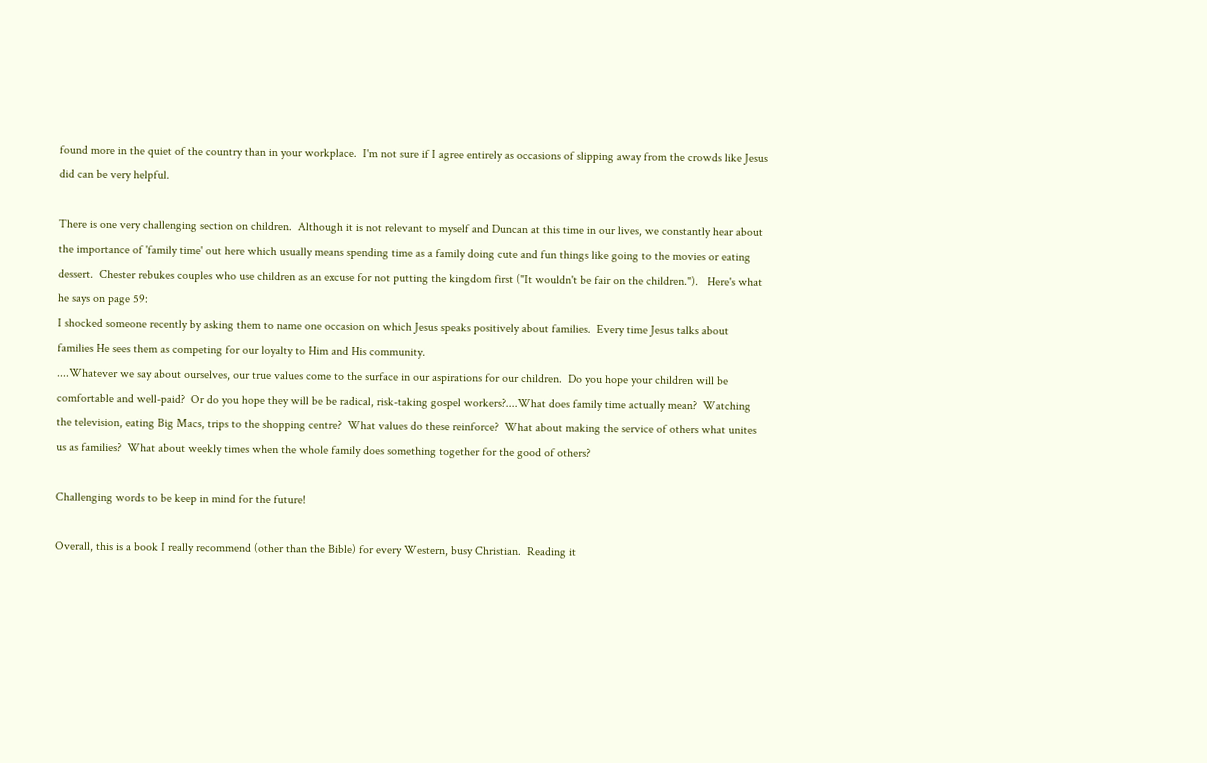found more in the quiet of the country than in your workplace.  I'm not sure if I agree entirely as occasions of slipping away from the crowds like Jesus did can be very helpful.

There is one very challenging section on children.  Although it is not relevant to myself and Duncan at this time in our lives, we constantly hear about the importance of 'family time' out here which usually means spending time as a family doing cute and fun things like going to the movies or eating dessert.  Chester rebukes couples who use children as an excuse for not putting the kingdom first ("It wouldn't be fair on the children.").   Here's what he says on page 59:
I shocked someone recently by asking them to name one occasion on which Jesus speaks positively about families.  Every time Jesus talks about families He sees them as competing for our loyalty to Him and His community.
....Whatever we say about ourselves, our true values come to the surface in our aspirations for our children.  Do you hope your children will be comfortable and well-paid?  Or do you hope they will be be radical, risk-taking gospel workers?....What does family time actually mean?  Watching the television, eating Big Macs, trips to the shopping centre?  What values do these reinforce?  What about making the service of others what unites us as families?  What about weekly times when the whole family does something together for the good of others?

Challenging words to be keep in mind for the future!

Overall, this is a book I really recommend (other than the Bible) for every Western, busy Christian.  Reading it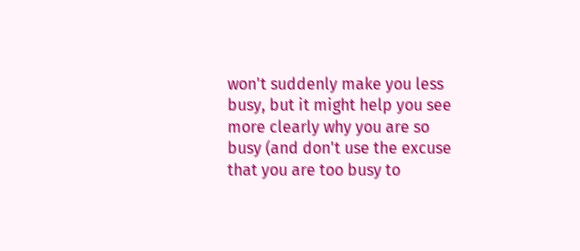won't suddenly make you less busy, but it might help you see more clearly why you are so busy (and don't use the excuse that you are too busy to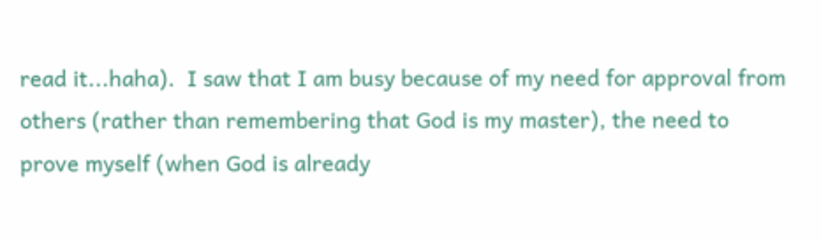read it...haha).  I saw that I am busy because of my need for approval from others (rather than remembering that God is my master), the need to prove myself (when God is already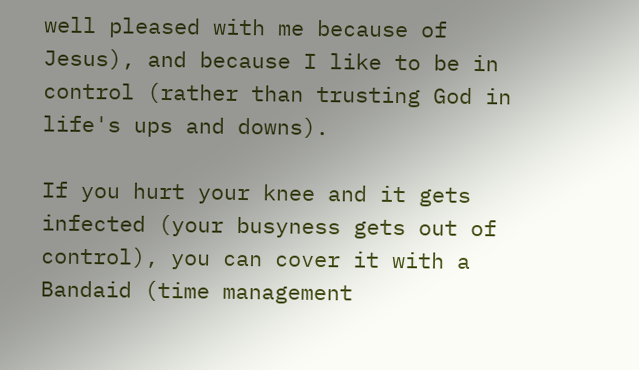well pleased with me because of Jesus), and because I like to be in control (rather than trusting God in life's ups and downs).

If you hurt your knee and it gets infected (your busyness gets out of control), you can cover it with a Bandaid (time management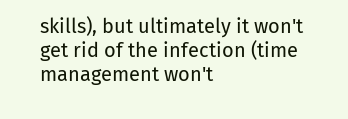skills), but ultimately it won't get rid of the infection (time management won't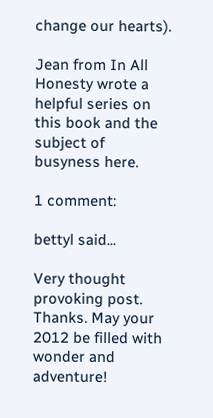change our hearts).

Jean from In All Honesty wrote a helpful series on this book and the subject of busyness here.

1 comment:

bettyl said...

Very thought provoking post. Thanks. May your 2012 be filled with wonder and adventure!